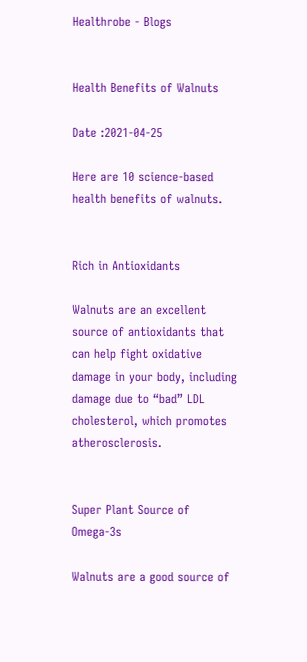Healthrobe - Blogs


Health Benefits of Walnuts

Date :2021-04-25

Here are 10 science-based health benefits of walnuts.


Rich in Antioxidants

Walnuts are an excellent source of antioxidants that can help fight oxidative damage in your body, including damage due to “bad” LDL cholesterol, which promotes atherosclerosis.


Super Plant Source of Omega-3s

Walnuts are a good source of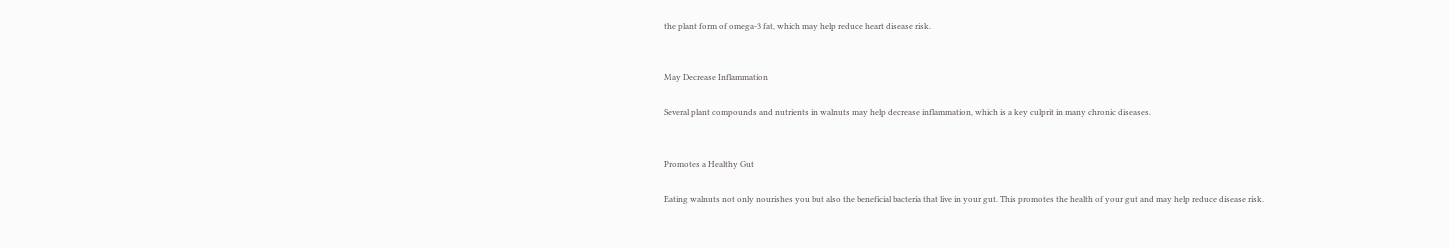the plant form of omega-3 fat, which may help reduce heart disease risk.


May Decrease Inflammation

Several plant compounds and nutrients in walnuts may help decrease inflammation, which is a key culprit in many chronic diseases.


Promotes a Healthy Gut

Eating walnuts not only nourishes you but also the beneficial bacteria that live in your gut. This promotes the health of your gut and may help reduce disease risk.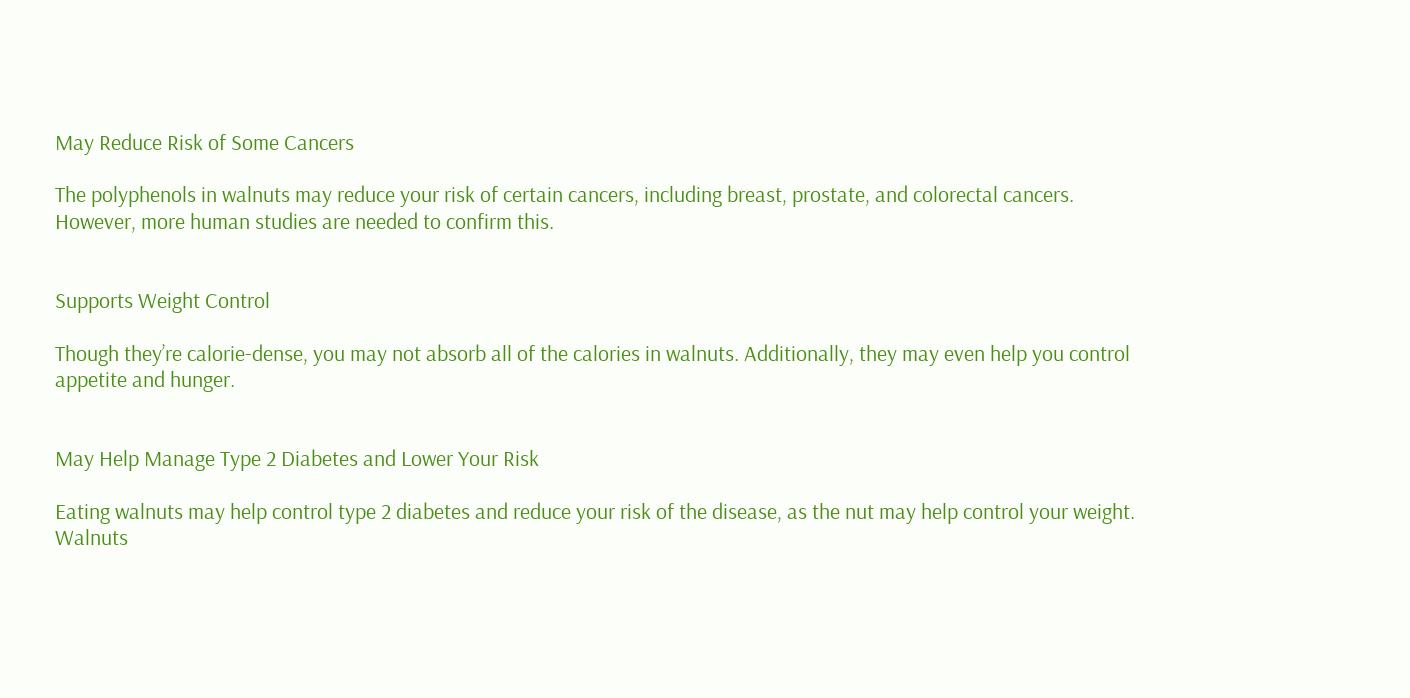May Reduce Risk of Some Cancers

The polyphenols in walnuts may reduce your risk of certain cancers, including breast, prostate, and colorectal cancers. However, more human studies are needed to confirm this.


Supports Weight Control

Though they’re calorie-dense, you may not absorb all of the calories in walnuts. Additionally, they may even help you control appetite and hunger.


May Help Manage Type 2 Diabetes and Lower Your Risk

Eating walnuts may help control type 2 diabetes and reduce your risk of the disease, as the nut may help control your weight. Walnuts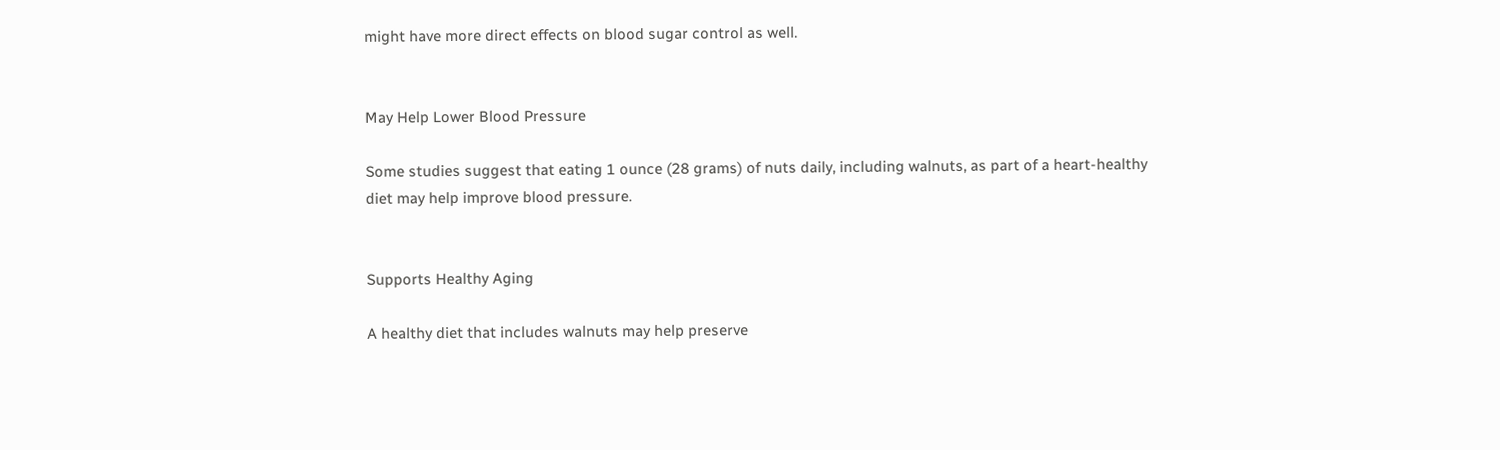might have more direct effects on blood sugar control as well.


May Help Lower Blood Pressure

Some studies suggest that eating 1 ounce (28 grams) of nuts daily, including walnuts, as part of a heart-healthy diet may help improve blood pressure.


Supports Healthy Aging

A healthy diet that includes walnuts may help preserve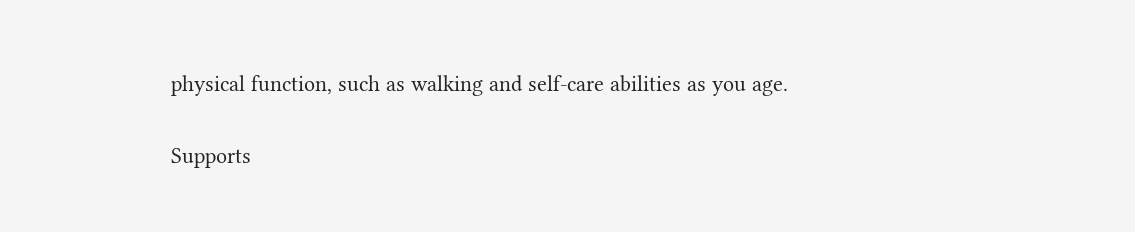physical function, such as walking and self-care abilities as you age.


Supports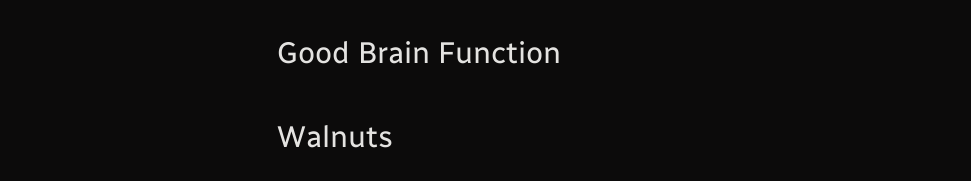Good Brain Function

Walnuts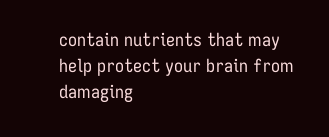contain nutrients that may help protect your brain from damaging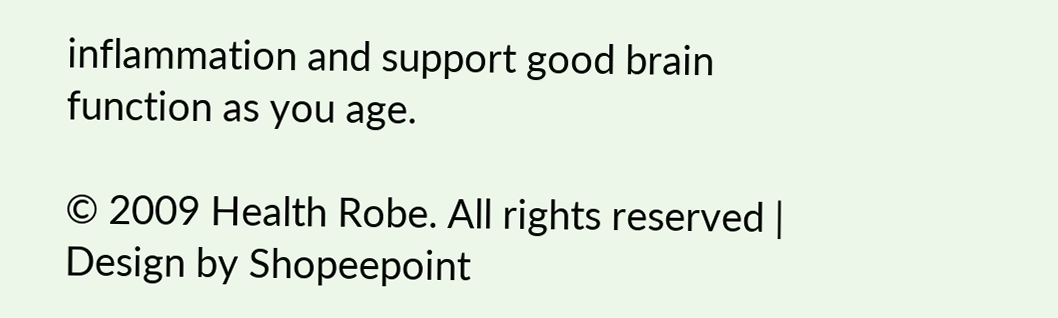inflammation and support good brain function as you age.

© 2009 Health Robe. All rights reserved | Design by Shopeepoint